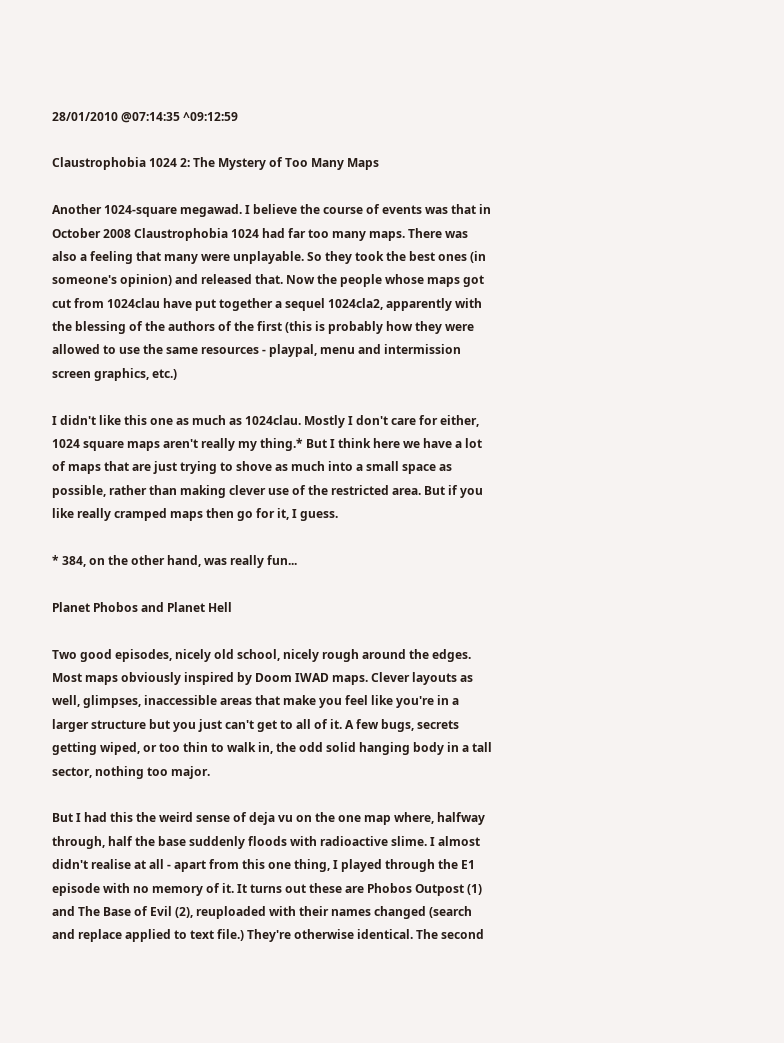28/01/2010 @07:14:35 ^09:12:59

Claustrophobia 1024 2: The Mystery of Too Many Maps

Another 1024-square megawad. I believe the course of events was that in October 2008 Claustrophobia 1024 had far too many maps. There was also a feeling that many were unplayable. So they took the best ones (in someone's opinion) and released that. Now the people whose maps got cut from 1024clau have put together a sequel 1024cla2, apparently with the blessing of the authors of the first (this is probably how they were allowed to use the same resources - playpal, menu and intermission screen graphics, etc.)

I didn't like this one as much as 1024clau. Mostly I don't care for either, 1024 square maps aren't really my thing.* But I think here we have a lot of maps that are just trying to shove as much into a small space as possible, rather than making clever use of the restricted area. But if you like really cramped maps then go for it, I guess.

* 384, on the other hand, was really fun...

Planet Phobos and Planet Hell

Two good episodes, nicely old school, nicely rough around the edges. Most maps obviously inspired by Doom IWAD maps. Clever layouts as well, glimpses, inaccessible areas that make you feel like you're in a larger structure but you just can't get to all of it. A few bugs, secrets getting wiped, or too thin to walk in, the odd solid hanging body in a tall sector, nothing too major.

But I had this the weird sense of deja vu on the one map where, halfway through, half the base suddenly floods with radioactive slime. I almost didn't realise at all - apart from this one thing, I played through the E1 episode with no memory of it. It turns out these are Phobos Outpost (1) and The Base of Evil (2), reuploaded with their names changed (search and replace applied to text file.) They're otherwise identical. The second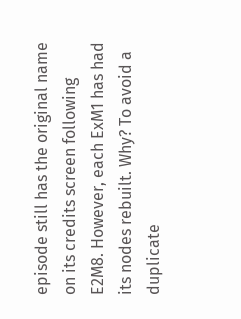episode still has the original name on its credits screen following E2M8. However, each ExM1 has had its nodes rebuilt. Why? To avoid a duplicate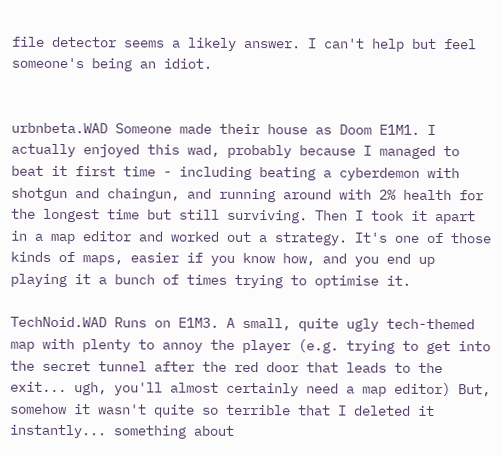file detector seems a likely answer. I can't help but feel someone's being an idiot.


urbnbeta.WAD Someone made their house as Doom E1M1. I actually enjoyed this wad, probably because I managed to beat it first time - including beating a cyberdemon with shotgun and chaingun, and running around with 2% health for the longest time but still surviving. Then I took it apart in a map editor and worked out a strategy. It's one of those kinds of maps, easier if you know how, and you end up playing it a bunch of times trying to optimise it.

TechNoid.WAD Runs on E1M3. A small, quite ugly tech-themed map with plenty to annoy the player (e.g. trying to get into the secret tunnel after the red door that leads to the exit... ugh, you'll almost certainly need a map editor) But, somehow it wasn't quite so terrible that I deleted it instantly... something about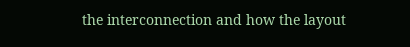the interconnection and how the layout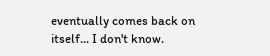eventually comes back on itself... I don't know.